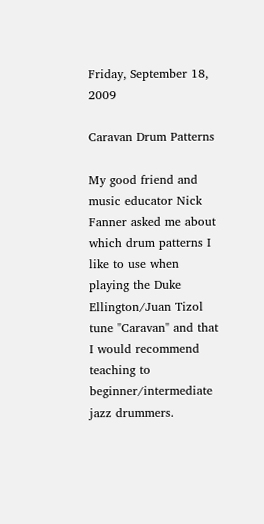Friday, September 18, 2009

Caravan Drum Patterns

My good friend and music educator Nick Fanner asked me about which drum patterns I like to use when playing the Duke Ellington/Juan Tizol tune "Caravan" and that I would recommend teaching to beginner/intermediate jazz drummers.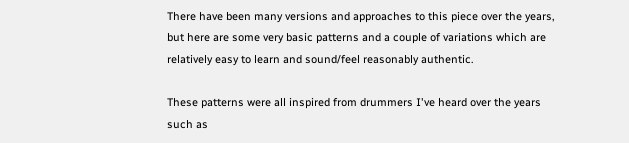There have been many versions and approaches to this piece over the years, but here are some very basic patterns and a couple of variations which are relatively easy to learn and sound/feel reasonably authentic.

These patterns were all inspired from drummers I've heard over the years such as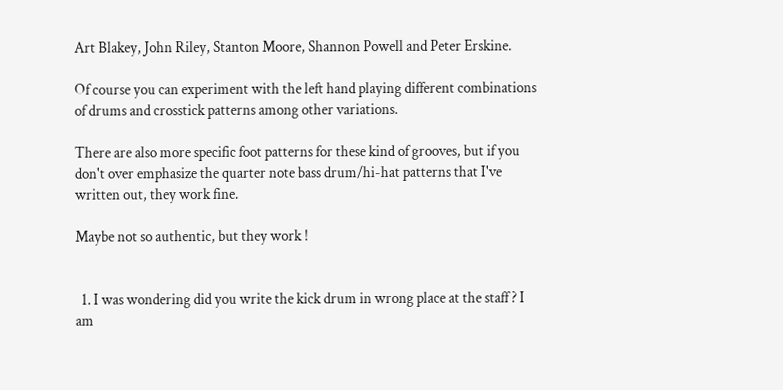Art Blakey, John Riley, Stanton Moore, Shannon Powell and Peter Erskine.

Of course you can experiment with the left hand playing different combinations of drums and crosstick patterns among other variations.

There are also more specific foot patterns for these kind of grooves, but if you don't over emphasize the quarter note bass drum/hi-hat patterns that I've written out, they work fine.

Maybe not so authentic, but they work !


  1. I was wondering did you write the kick drum in wrong place at the staff ? I am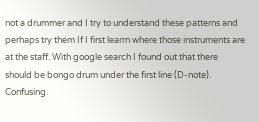not a drummer and I try to understand these patterns and perhaps try them If I first learrn where those instruments are at the staff. With google search I found out that there should be bongo drum under the first line (D-note). Confusing.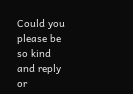Could you please be so kind and reply or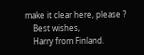make it clear here, please ?
    Best wishes,
    Harry from Finland.